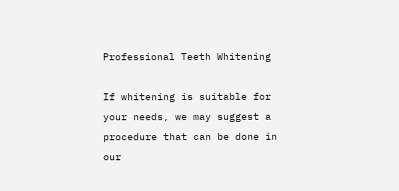Professional Teeth Whitening

If whitening is suitable for your needs, we may suggest a procedure that can be done in our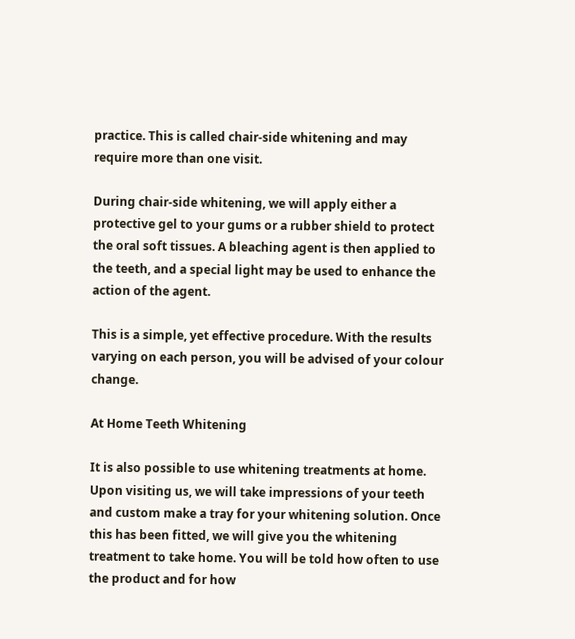practice. This is called chair-side whitening and may require more than one visit.

During chair-side whitening, we will apply either a protective gel to your gums or a rubber shield to protect the oral soft tissues. A bleaching agent is then applied to the teeth, and a special light may be used to enhance the action of the agent.

This is a simple, yet effective procedure. With the results varying on each person, you will be advised of your colour change.

At Home Teeth Whitening

It is also possible to use whitening treatments at home. Upon visiting us, we will take impressions of your teeth and custom make a tray for your whitening solution. Once this has been fitted, we will give you the whitening treatment to take home. You will be told how often to use the product and for how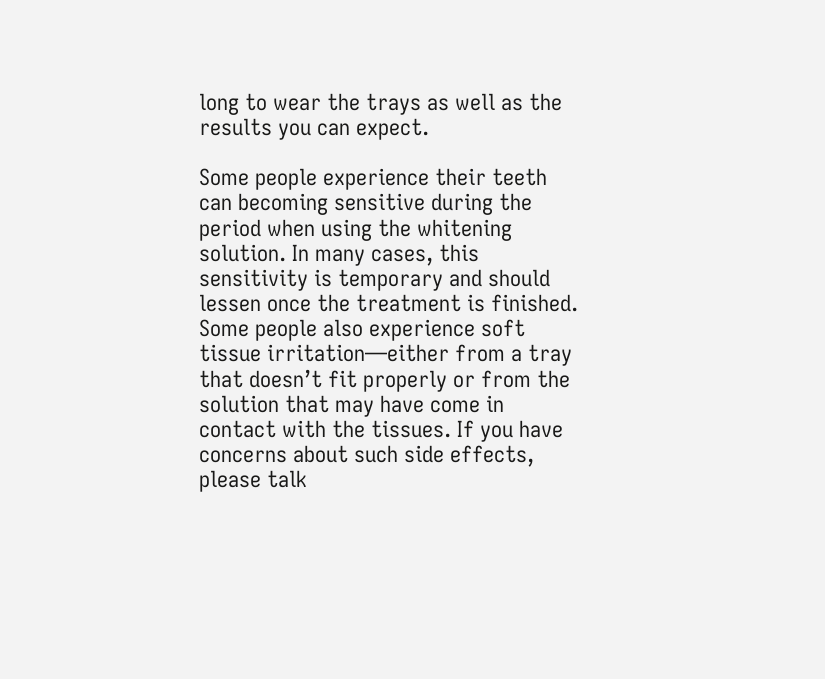long to wear the trays as well as the results you can expect.

Some people experience their teeth can becoming sensitive during the period when using the whitening solution. In many cases, this sensitivity is temporary and should lessen once the treatment is finished. Some people also experience soft tissue irritation—either from a tray that doesn’t fit properly or from the solution that may have come in contact with the tissues. If you have concerns about such side effects, please talk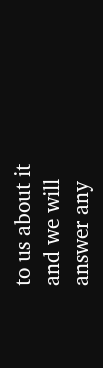to us about it and we will answer any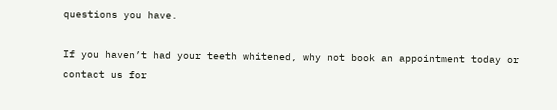questions you have.

If you haven’t had your teeth whitened, why not book an appointment today or contact us for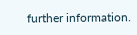further information.